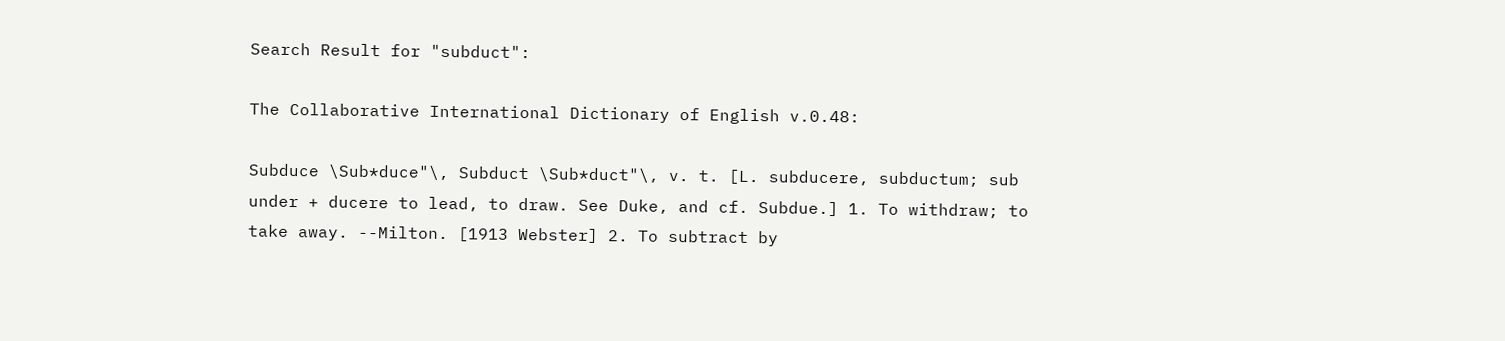Search Result for "subduct":

The Collaborative International Dictionary of English v.0.48:

Subduce \Sub*duce"\, Subduct \Sub*duct"\, v. t. [L. subducere, subductum; sub under + ducere to lead, to draw. See Duke, and cf. Subdue.] 1. To withdraw; to take away. --Milton. [1913 Webster] 2. To subtract by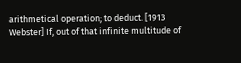arithmetical operation; to deduct. [1913 Webster] If, out of that infinite multitude of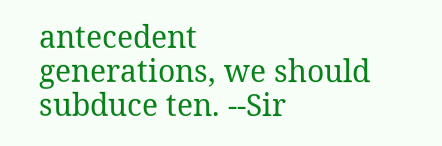antecedent generations, we should subduce ten. --Sir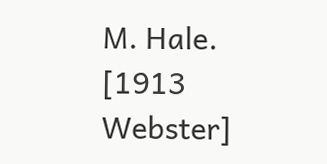M. Hale. [1913 Webster]